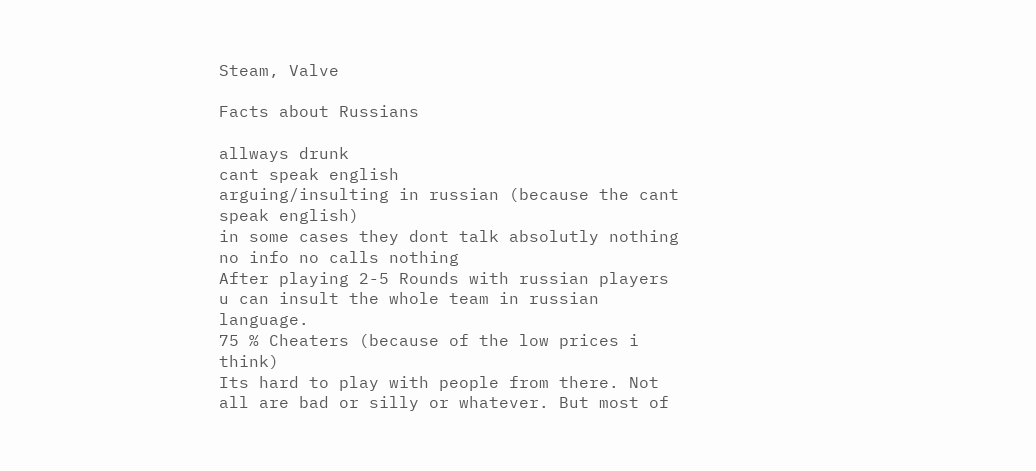Steam, Valve

Facts about Russians

allways drunk
cant speak english
arguing/insulting in russian (because the cant speak english)
in some cases they dont talk absolutly nothing no info no calls nothing
After playing 2-5 Rounds with russian players u can insult the whole team in russian language.
75 % Cheaters (because of the low prices i think)
Its hard to play with people from there. Not all are bad or silly or whatever. But most of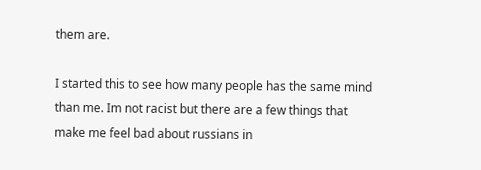them are.

I started this to see how many people has the same mind than me. Im not racist but there are a few things that make me feel bad about russians in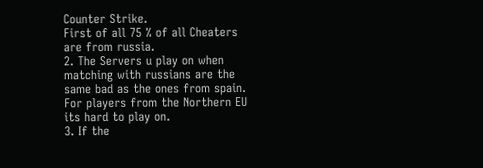Counter Strike.
First of all 75 % of all Cheaters are from russia.
2. The Servers u play on when matching with russians are the same bad as the ones from spain. For players from the Northern EU its hard to play on.
3. If the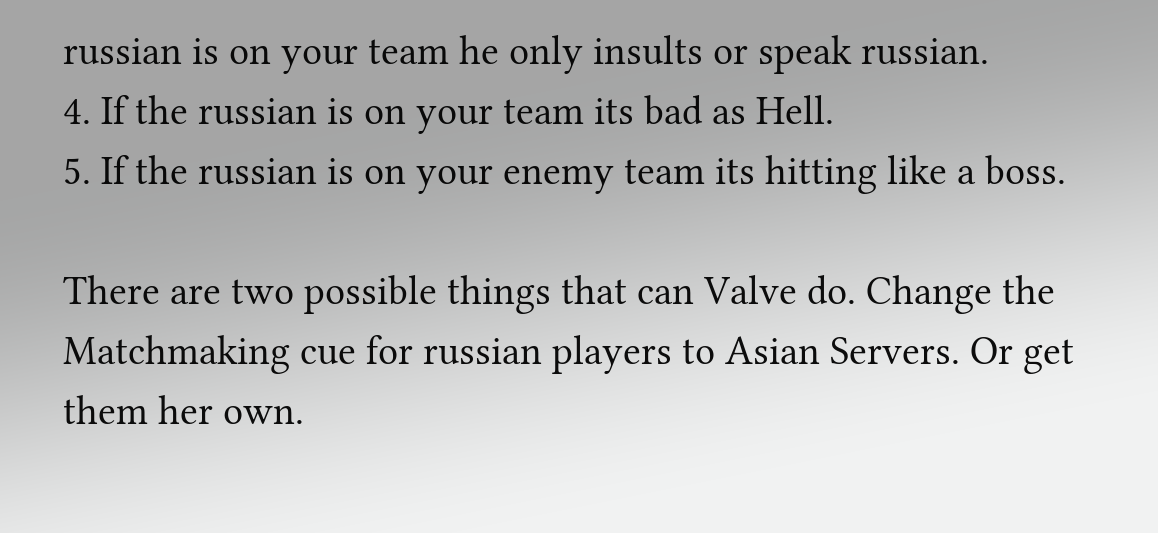russian is on your team he only insults or speak russian.
4. If the russian is on your team its bad as Hell.
5. If the russian is on your enemy team its hitting like a boss.

There are two possible things that can Valve do. Change the Matchmaking cue for russian players to Asian Servers. Or get them her own.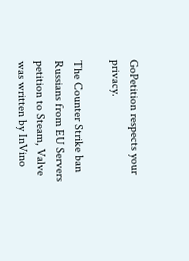GoPetition respects your privacy.

The Counter Strike ban Russians from EU Servers petition to Steam, Valve was written by InVino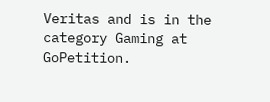Veritas and is in the category Gaming at GoPetition.